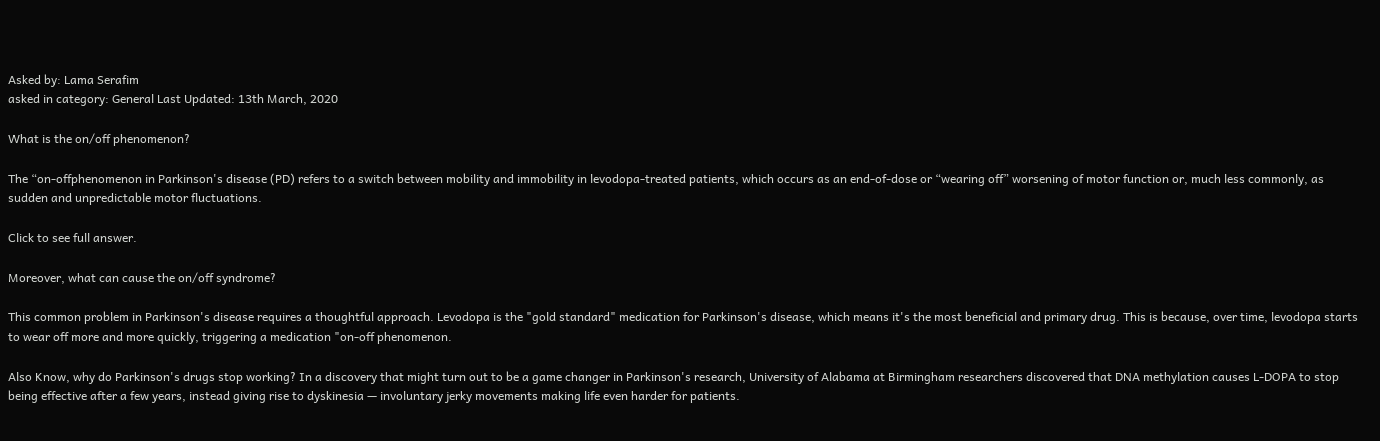Asked by: Lama Serafim
asked in category: General Last Updated: 13th March, 2020

What is the on/off phenomenon?

The “on-offphenomenon in Parkinson's disease (PD) refers to a switch between mobility and immobility in levodopa-treated patients, which occurs as an end-of-dose or “wearing off” worsening of motor function or, much less commonly, as sudden and unpredictable motor fluctuations.

Click to see full answer.

Moreover, what can cause the on/off syndrome?

This common problem in Parkinson's disease requires a thoughtful approach. Levodopa is the "gold standard" medication for Parkinson's disease, which means it's the most beneficial and primary drug. This is because, over time, levodopa starts to wear off more and more quickly, triggering a medication "on-off phenomenon.

Also Know, why do Parkinson's drugs stop working? In a discovery that might turn out to be a game changer in Parkinson's research, University of Alabama at Birmingham researchers discovered that DNA methylation causes L-DOPA to stop being effective after a few years, instead giving rise to dyskinesia — involuntary jerky movements making life even harder for patients.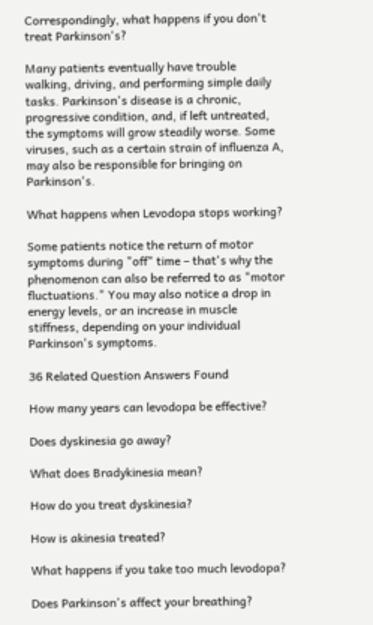Correspondingly, what happens if you don't treat Parkinson's?

Many patients eventually have trouble walking, driving, and performing simple daily tasks. Parkinson's disease is a chronic, progressive condition, and, if left untreated, the symptoms will grow steadily worse. Some viruses, such as a certain strain of influenza A, may also be responsible for bringing on Parkinson's.

What happens when Levodopa stops working?

Some patients notice the return of motor symptoms during "off" time – that's why the phenomenon can also be referred to as "motor fluctuations." You may also notice a drop in energy levels, or an increase in muscle stiffness, depending on your individual Parkinson's symptoms.

36 Related Question Answers Found

How many years can levodopa be effective?

Does dyskinesia go away?

What does Bradykinesia mean?

How do you treat dyskinesia?

How is akinesia treated?

What happens if you take too much levodopa?

Does Parkinson's affect your breathing?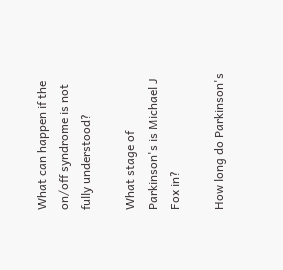What can happen if the on/off syndrome is not fully understood?

What stage of Parkinson's is Michael J Fox in?

How long do Parkinson's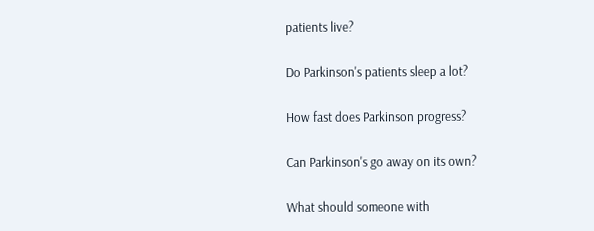patients live?

Do Parkinson's patients sleep a lot?

How fast does Parkinson progress?

Can Parkinson's go away on its own?

What should someone with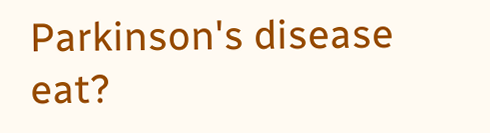Parkinson's disease eat?